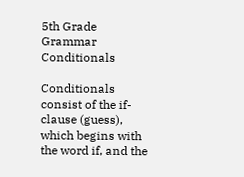5th Grade Grammar Conditionals

Conditionals consist of the if-clause (guess), which begins with the word if, and the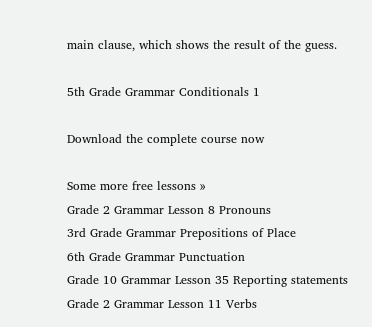main clause, which shows the result of the guess.

5th Grade Grammar Conditionals 1

Download the complete course now

Some more free lessons »
Grade 2 Grammar Lesson 8 Pronouns
3rd Grade Grammar Prepositions of Place
6th Grade Grammar Punctuation
Grade 10 Grammar Lesson 35 Reporting statements
Grade 2 Grammar Lesson 11 Verbs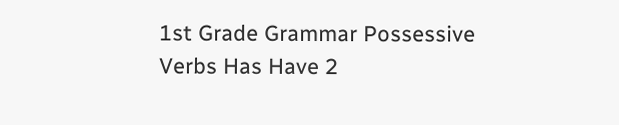1st Grade Grammar Possessive Verbs Has Have 2